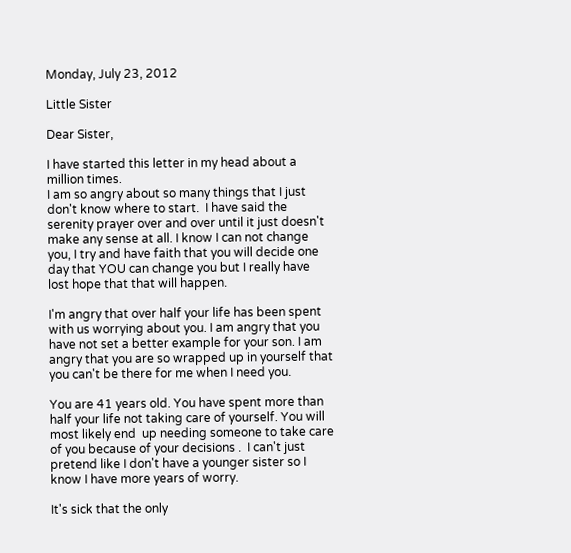Monday, July 23, 2012

Little Sister

Dear Sister,

I have started this letter in my head about a million times.
I am so angry about so many things that I just don't know where to start.  I have said the serenity prayer over and over until it just doesn't make any sense at all. I know I can not change you, I try and have faith that you will decide one day that YOU can change you but I really have lost hope that that will happen.

I'm angry that over half your life has been spent with us worrying about you. I am angry that you have not set a better example for your son. I am angry that you are so wrapped up in yourself that you can't be there for me when I need you.

You are 41 years old. You have spent more than half your life not taking care of yourself. You will most likely end  up needing someone to take care of you because of your decisions .  I can't just pretend like I don't have a younger sister so I know I have more years of worry.

It's sick that the only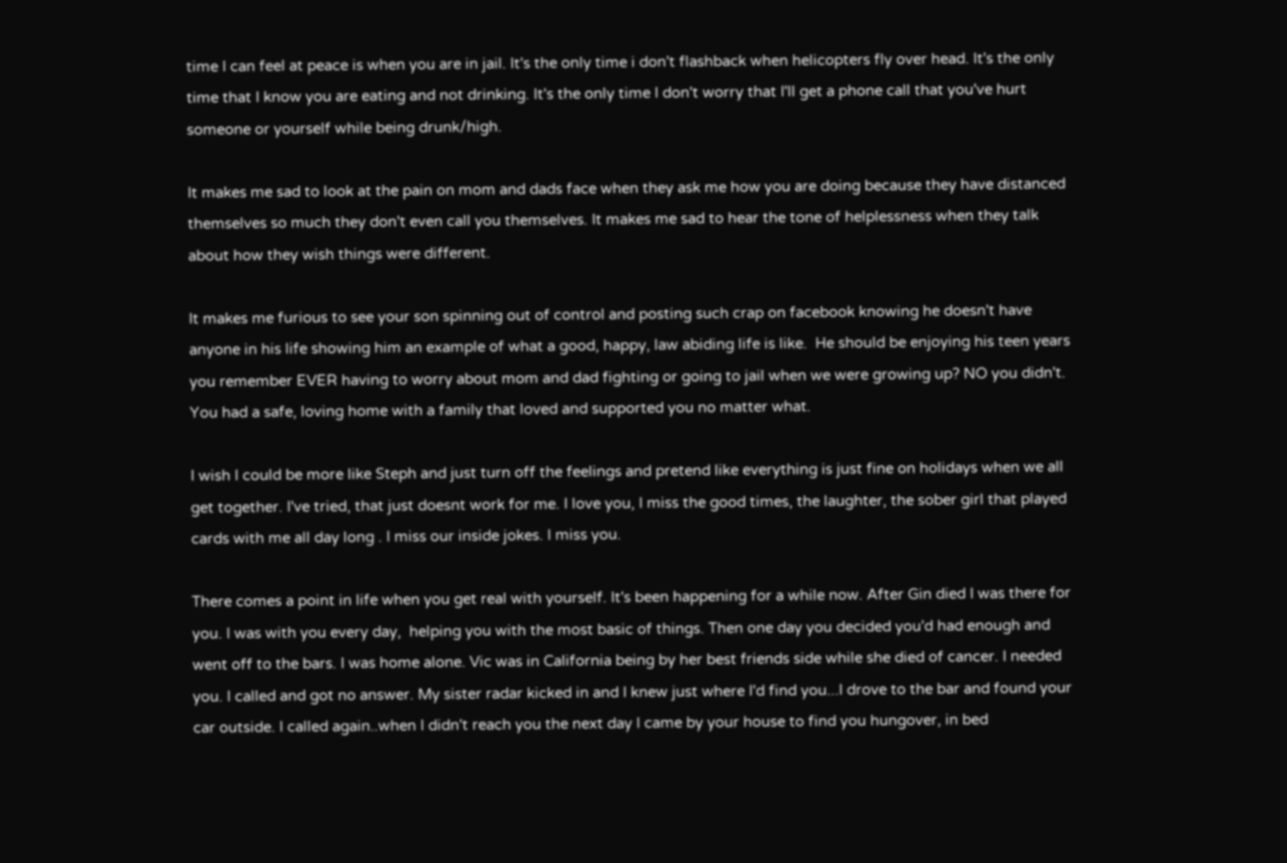time I can feel at peace is when you are in jail. It's the only time i don't flashback when helicopters fly over head. It's the only time that I know you are eating and not drinking. It's the only time I don't worry that I'll get a phone call that you've hurt someone or yourself while being drunk/high.

It makes me sad to look at the pain on mom and dads face when they ask me how you are doing because they have distanced themselves so much they don't even call you themselves. It makes me sad to hear the tone of helplessness when they talk about how they wish things were different.

It makes me furious to see your son spinning out of control and posting such crap on facebook knowing he doesn't have anyone in his life showing him an example of what a good, happy, law abiding life is like.  He should be enjoying his teen years you remember EVER having to worry about mom and dad fighting or going to jail when we were growing up? NO you didn't. You had a safe, loving home with a family that loved and supported you no matter what.

I wish I could be more like Steph and just turn off the feelings and pretend like everything is just fine on holidays when we all get together. I've tried, that just doesnt work for me. I love you, I miss the good times, the laughter, the sober girl that played cards with me all day long . I miss our inside jokes. I miss you.

There comes a point in life when you get real with yourself. It's been happening for a while now. After Gin died I was there for you. I was with you every day,  helping you with the most basic of things. Then one day you decided you'd had enough and went off to the bars. I was home alone. Vic was in California being by her best friends side while she died of cancer. I needed you. I called and got no answer. My sister radar kicked in and I knew just where I'd find you...I drove to the bar and found your car outside. I called again..when I didn't reach you the next day I came by your house to find you hungover, in bed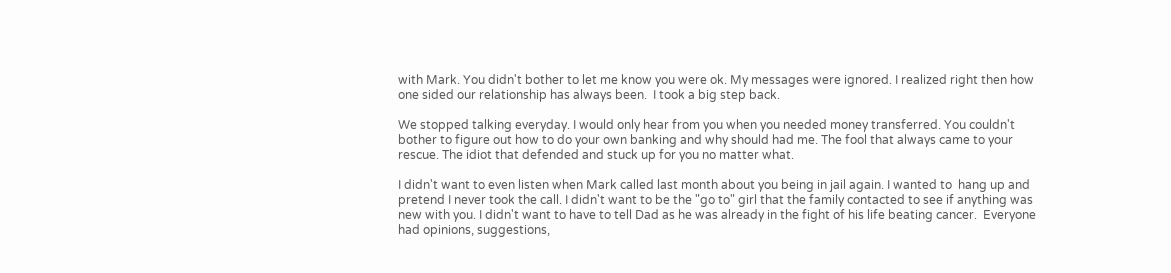with Mark. You didn't bother to let me know you were ok. My messages were ignored. I realized right then how one sided our relationship has always been.  I took a big step back.

We stopped talking everyday. I would only hear from you when you needed money transferred. You couldn't bother to figure out how to do your own banking and why should had me. The fool that always came to your rescue. The idiot that defended and stuck up for you no matter what.

I didn't want to even listen when Mark called last month about you being in jail again. I wanted to  hang up and pretend I never took the call. I didn't want to be the "go to" girl that the family contacted to see if anything was new with you. I didn't want to have to tell Dad as he was already in the fight of his life beating cancer.  Everyone had opinions, suggestions,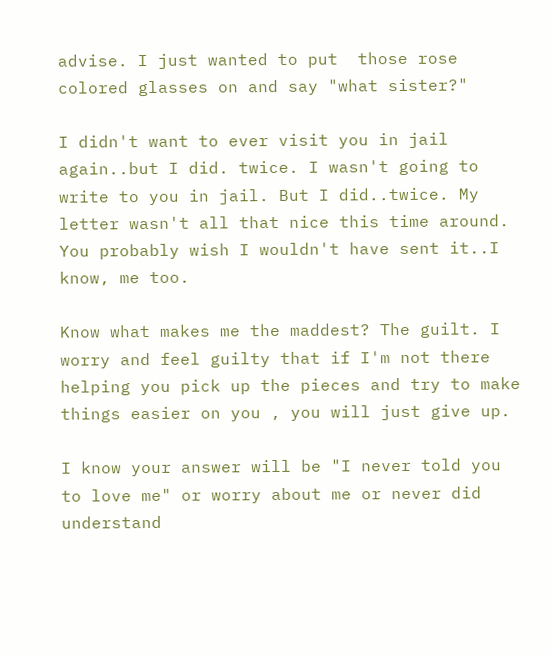advise. I just wanted to put  those rose colored glasses on and say "what sister?"

I didn't want to ever visit you in jail again..but I did. twice. I wasn't going to write to you in jail. But I did..twice. My letter wasn't all that nice this time around. You probably wish I wouldn't have sent it..I know, me too.

Know what makes me the maddest? The guilt. I worry and feel guilty that if I'm not there helping you pick up the pieces and try to make things easier on you , you will just give up.

I know your answer will be "I never told you to love me" or worry about me or never did understand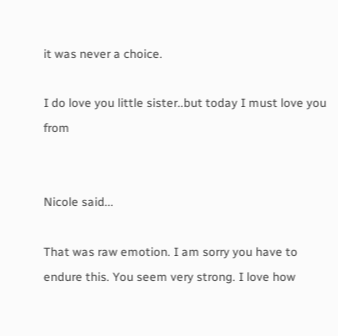it was never a choice.

I do love you little sister..but today I must love you from


Nicole said...

That was raw emotion. I am sorry you have to endure this. You seem very strong. I love how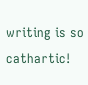writing is so cathartic!